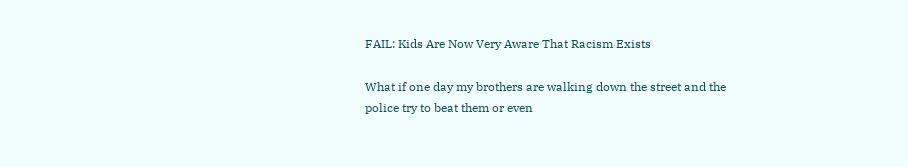FAIL: Kids Are Now Very Aware That Racism Exists

What if one day my brothers are walking down the street and the police try to beat them or even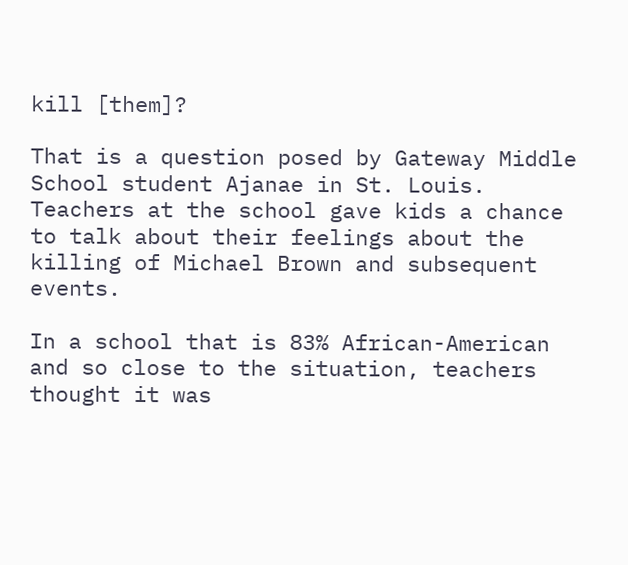kill [them]?

That is a question posed by Gateway Middle School student Ajanae in St. Louis. Teachers at the school gave kids a chance to talk about their feelings about the killing of Michael Brown and subsequent events.

In a school that is 83% African-American and so close to the situation, teachers thought it was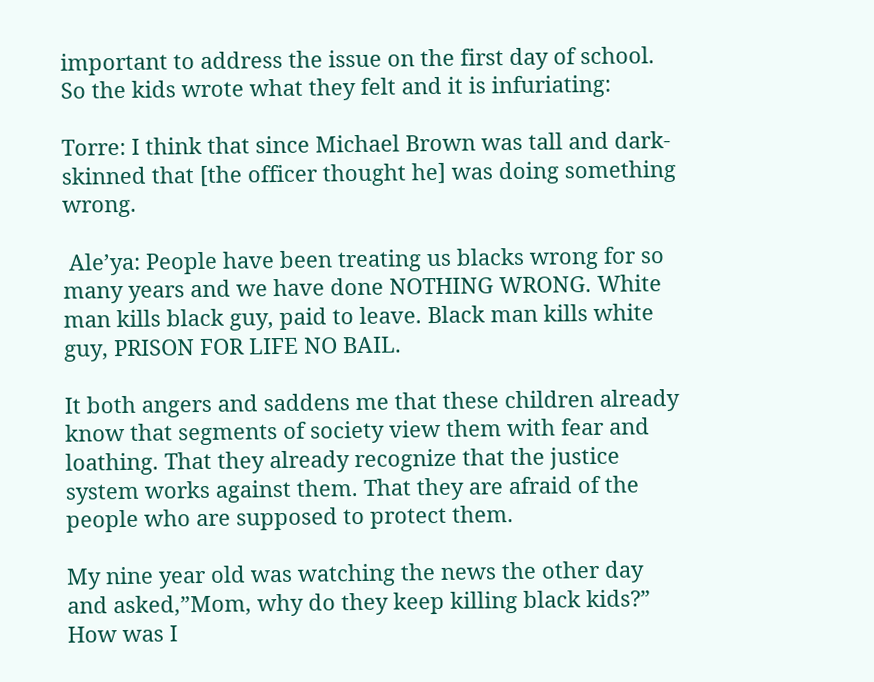important to address the issue on the first day of school. So the kids wrote what they felt and it is infuriating:

Torre: I think that since Michael Brown was tall and dark-skinned that [the officer thought he] was doing something wrong.

 Ale’ya: People have been treating us blacks wrong for so many years and we have done NOTHING WRONG. White man kills black guy, paid to leave. Black man kills white guy, PRISON FOR LIFE NO BAIL.

It both angers and saddens me that these children already know that segments of society view them with fear and loathing. That they already recognize that the justice system works against them. That they are afraid of the people who are supposed to protect them.

My nine year old was watching the news the other day and asked,”Mom, why do they keep killing black kids?” How was I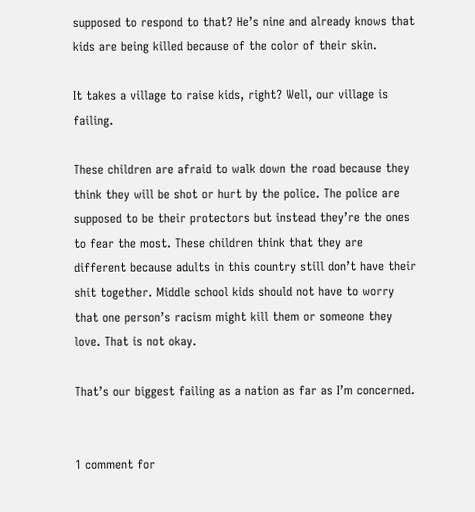supposed to respond to that? He’s nine and already knows that kids are being killed because of the color of their skin.

It takes a village to raise kids, right? Well, our village is failing.

These children are afraid to walk down the road because they think they will be shot or hurt by the police. The police are supposed to be their protectors but instead they’re the ones to fear the most. These children think that they are different because adults in this country still don’t have their shit together. Middle school kids should not have to worry that one person’s racism might kill them or someone they love. That is not okay.

That’s our biggest failing as a nation as far as I’m concerned.


1 comment for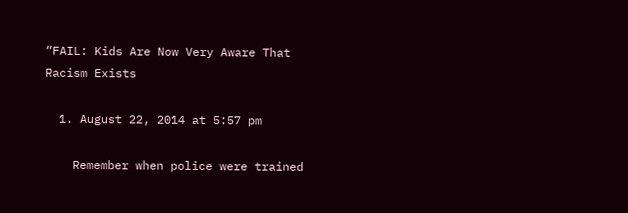“FAIL: Kids Are Now Very Aware That Racism Exists

  1. August 22, 2014 at 5:57 pm

    Remember when police were trained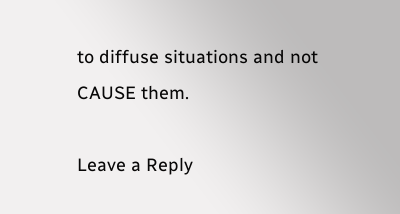to diffuse situations and not CAUSE them.

Leave a Reply